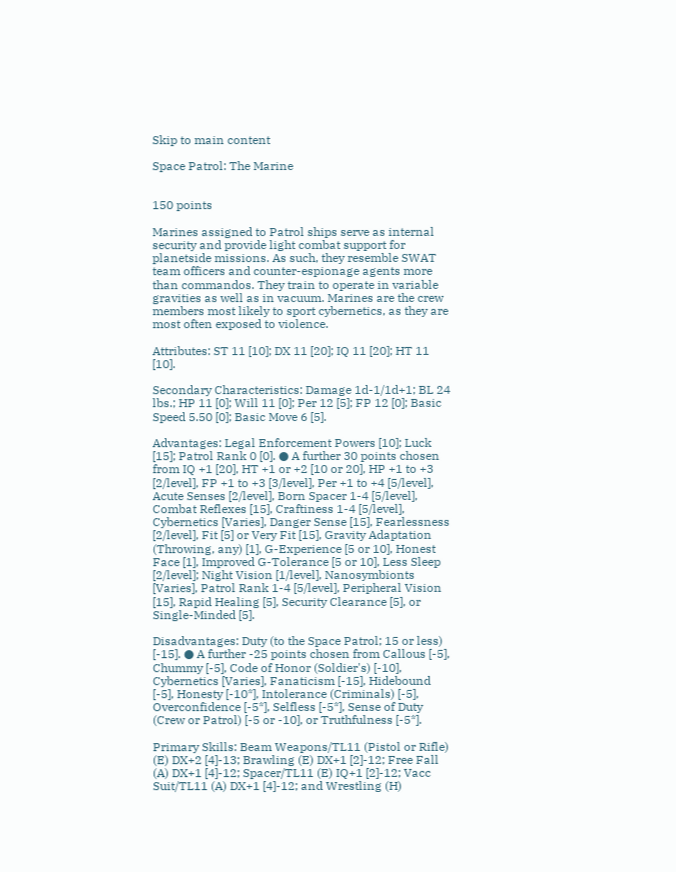Skip to main content

Space Patrol: The Marine


150 points

Marines assigned to Patrol ships serve as internal security and provide light combat support for planetside missions. As such, they resemble SWAT team officers and counter-espionage agents more than commandos. They train to operate in variable gravities as well as in vacuum. Marines are the crew members most likely to sport cybernetics, as they are most often exposed to violence.

Attributes: ST 11 [10]; DX 11 [20]; IQ 11 [20]; HT 11 [10].

Secondary Characteristics: Damage 1d-1/1d+1; BL 24 lbs.; HP 11 [0]; Will 11 [0]; Per 12 [5]; FP 12 [0]; Basic Speed 5.50 [0]; Basic Move 6 [5].

Advantages: Legal Enforcement Powers [10]; Luck [15]; Patrol Rank 0 [0]. ● A further 30 points chosen from IQ +1 [20], HT +1 or +2 [10 or 20], HP +1 to +3 [2/level], FP +1 to +3 [3/level], Per +1 to +4 [5/level], Acute Senses [2/level], Born Spacer 1-4 [5/level], Combat Reflexes [15], Craftiness 1-4 [5/level], Cybernetics [Varies], Danger Sense [15], Fearlessness [2/level], Fit [5] or Very Fit [15], Gravity Adaptation (Throwing, any) [1], G-Experience [5 or 10], Honest Face [1], Improved G-Tolerance [5 or 10], Less Sleep [2/level]; Night Vision [1/level], Nanosymbionts [Varies], Patrol Rank 1-4 [5/level], Peripheral Vision [15], Rapid Healing [5], Security Clearance [5], or Single-Minded [5].

Disadvantages: Duty (to the Space Patrol; 15 or less) [-15]. ● A further -25 points chosen from Callous [-5], Chummy [-5], Code of Honor (Soldier's) [-10], Cybernetics [Varies], Fanaticism [-15], Hidebound [-5], Honesty [-10*], Intolerance (Criminals) [-5], Overconfidence [-5*], Selfless [-5*], Sense of Duty (Crew or Patrol) [-5 or -10], or Truthfulness [-5*].

Primary Skills: Beam Weapons/TL11 (Pistol or Rifle) (E) DX+2 [4]-13; Brawling (E) DX+1 [2]-12; Free Fall (A) DX+1 [4]-12; Spacer/TL11 (E) IQ+1 [2]-12; Vacc Suit/TL11 (A) DX+1 [4]-12; and Wrestling (H)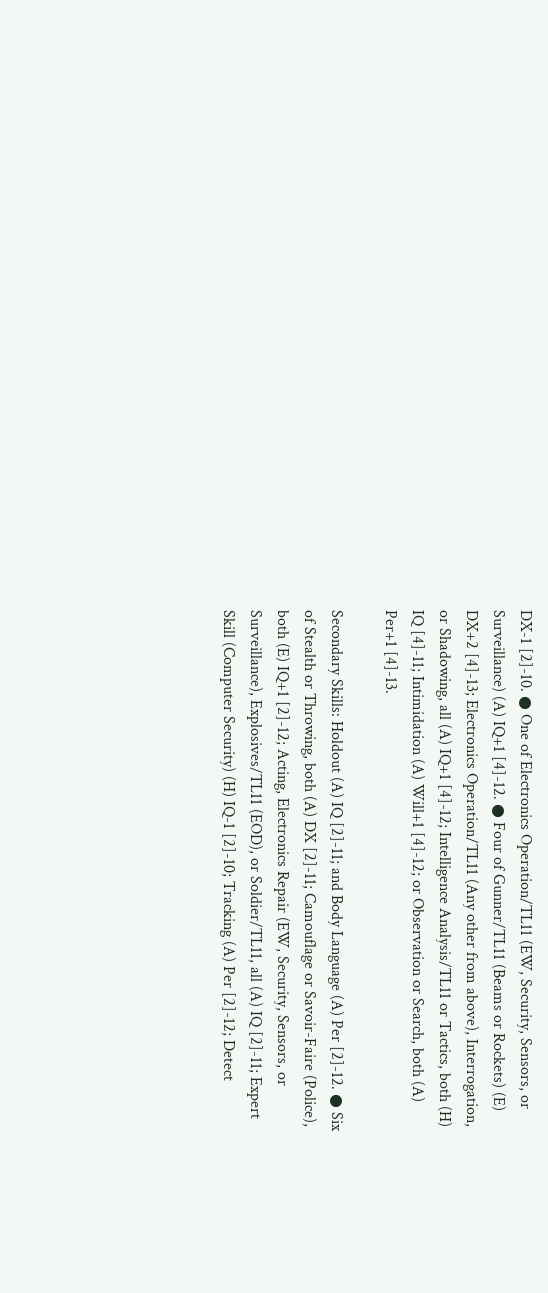DX-1 [2]-10. ● One of Electronics Operation/TL11 (EW, Security, Sensors, or Surveillance) (A) IQ+1 [4]-12. ● Four of Gunner/TL11 (Beams or Rockets) (E) DX+2 [4]-13; Electronics Operation/TL11 (Any other from above), Interrogation, or Shadowing, all (A) IQ+1 [4]-12; Intelligence Analysis/TL11 or Tactics, both (H) IQ [4]-11; Intimidation (A) Will+1 [4]-12; or Observation or Search, both (A) Per+1 [4]-13.

Secondary Skills: Holdout (A) IQ [2]-11; and Body Language (A) Per [2]-12. ● Six of Stealth or Throwing, both (A) DX [2]-11; Camouflage or Savoir-Faire (Police), both (E) IQ+1 [2]-12; Acting, Electronics Repair (EW, Security, Sensors, or Surveillance), Explosives/TL11 (EOD), or Soldier/TL11, all (A) IQ [2]-11; Expert Skill (Computer Security) (H) IQ-1 [2]-10; Tracking (A) Per [2]-12; Detect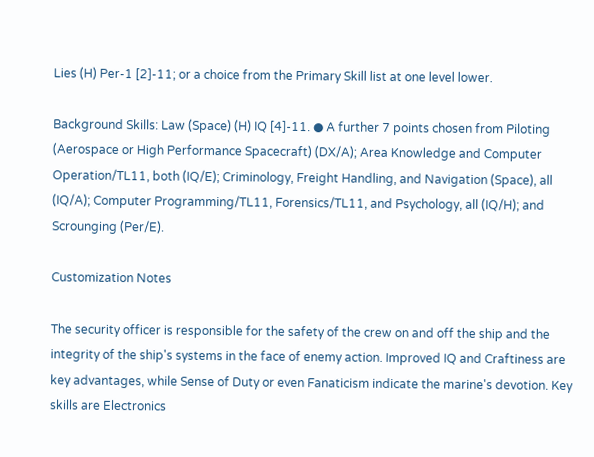Lies (H) Per-1 [2]-11; or a choice from the Primary Skill list at one level lower.

Background Skills: Law (Space) (H) IQ [4]-11. ● A further 7 points chosen from Piloting (Aerospace or High Performance Spacecraft) (DX/A); Area Knowledge and Computer Operation/TL11, both (IQ/E); Criminology, Freight Handling, and Navigation (Space), all (IQ/A); Computer Programming/TL11, Forensics/TL11, and Psychology, all (IQ/H); and Scrounging (Per/E).

Customization Notes

The security officer is responsible for the safety of the crew on and off the ship and the integrity of the ship's systems in the face of enemy action. Improved IQ and Craftiness are key advantages, while Sense of Duty or even Fanaticism indicate the marine's devotion. Key skills are Electronics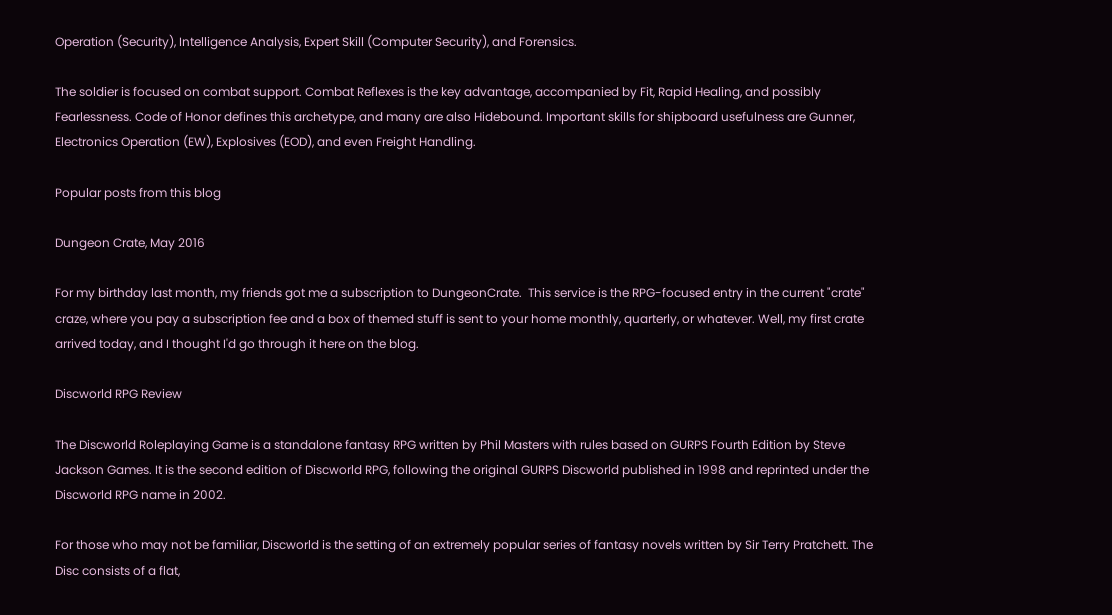Operation (Security), Intelligence Analysis, Expert Skill (Computer Security), and Forensics.

The soldier is focused on combat support. Combat Reflexes is the key advantage, accompanied by Fit, Rapid Healing, and possibly Fearlessness. Code of Honor defines this archetype, and many are also Hidebound. Important skills for shipboard usefulness are Gunner, Electronics Operation (EW), Explosives (EOD), and even Freight Handling.

Popular posts from this blog

Dungeon Crate, May 2016

For my birthday last month, my friends got me a subscription to DungeonCrate.  This service is the RPG-focused entry in the current "crate" craze, where you pay a subscription fee and a box of themed stuff is sent to your home monthly, quarterly, or whatever. Well, my first crate arrived today, and I thought I'd go through it here on the blog.

Discworld RPG Review

The Discworld Roleplaying Game is a standalone fantasy RPG written by Phil Masters with rules based on GURPS Fourth Edition by Steve Jackson Games. It is the second edition of Discworld RPG, following the original GURPS Discworld published in 1998 and reprinted under the Discworld RPG name in 2002.

For those who may not be familiar, Discworld is the setting of an extremely popular series of fantasy novels written by Sir Terry Pratchett. The Disc consists of a flat,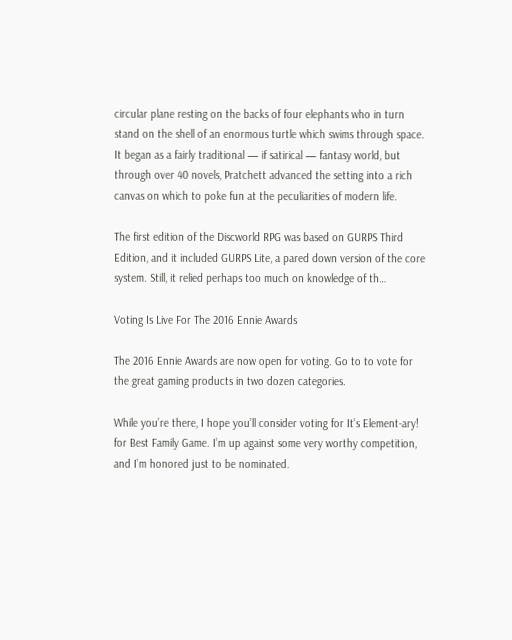circular plane resting on the backs of four elephants who in turn stand on the shell of an enormous turtle which swims through space. It began as a fairly traditional — if satirical — fantasy world, but through over 40 novels, Pratchett advanced the setting into a rich canvas on which to poke fun at the peculiarities of modern life.

The first edition of the Discworld RPG was based on GURPS Third Edition, and it included GURPS Lite, a pared down version of the core system. Still, it relied perhaps too much on knowledge of th…

Voting Is Live For The 2016 Ennie Awards

The 2016 Ennie Awards are now open for voting. Go to to vote for the great gaming products in two dozen categories.

While you’re there, I hope you’ll consider voting for It’s Element-ary! for Best Family Game. I’m up against some very worthy competition, and I’m honored just to be nominated.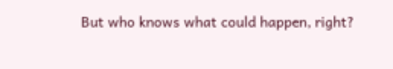But who knows what could happen, right?